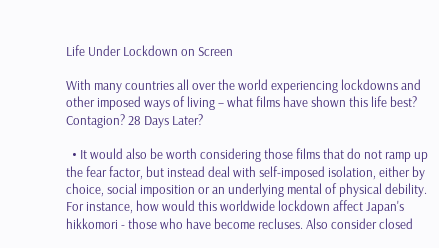Life Under Lockdown on Screen

With many countries all over the world experiencing lockdowns and other imposed ways of living – what films have shown this life best? Contagion? 28 Days Later?

  • It would also be worth considering those films that do not ramp up the fear factor, but instead deal with self-imposed isolation, either by choice, social imposition or an underlying mental of physical debility. For instance, how would this worldwide lockdown affect Japan's hikkomori - those who have become recluses. Also consider closed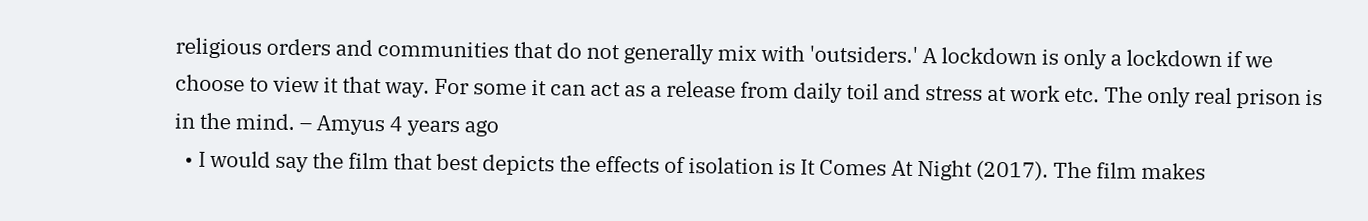religious orders and communities that do not generally mix with 'outsiders.' A lockdown is only a lockdown if we choose to view it that way. For some it can act as a release from daily toil and stress at work etc. The only real prison is in the mind. – Amyus 4 years ago
  • I would say the film that best depicts the effects of isolation is It Comes At Night (2017). The film makes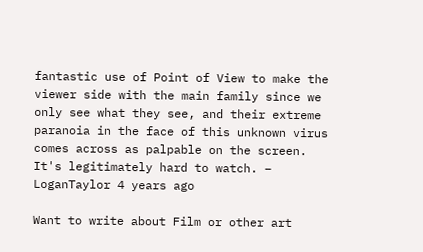fantastic use of Point of View to make the viewer side with the main family since we only see what they see, and their extreme paranoia in the face of this unknown virus comes across as palpable on the screen. It's legitimately hard to watch. – LoganTaylor 4 years ago

Want to write about Film or other art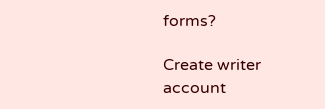forms?

Create writer account